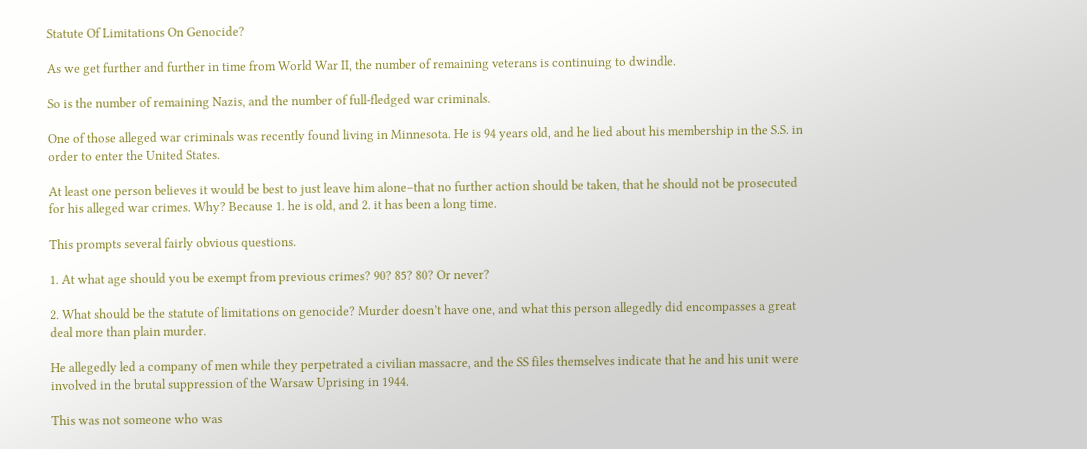Statute Of Limitations On Genocide?

As we get further and further in time from World War II, the number of remaining veterans is continuing to dwindle.

So is the number of remaining Nazis, and the number of full-fledged war criminals.

One of those alleged war criminals was recently found living in Minnesota. He is 94 years old, and he lied about his membership in the S.S. in order to enter the United States.

At least one person believes it would be best to just leave him alone–that no further action should be taken, that he should not be prosecuted for his alleged war crimes. Why? Because 1. he is old, and 2. it has been a long time.

This prompts several fairly obvious questions.

1. At what age should you be exempt from previous crimes? 90? 85? 80? Or never?

2. What should be the statute of limitations on genocide? Murder doesn’t have one, and what this person allegedly did encompasses a great deal more than plain murder.

He allegedly led a company of men while they perpetrated a civilian massacre, and the SS files themselves indicate that he and his unit were involved in the brutal suppression of the Warsaw Uprising in 1944.

This was not someone who was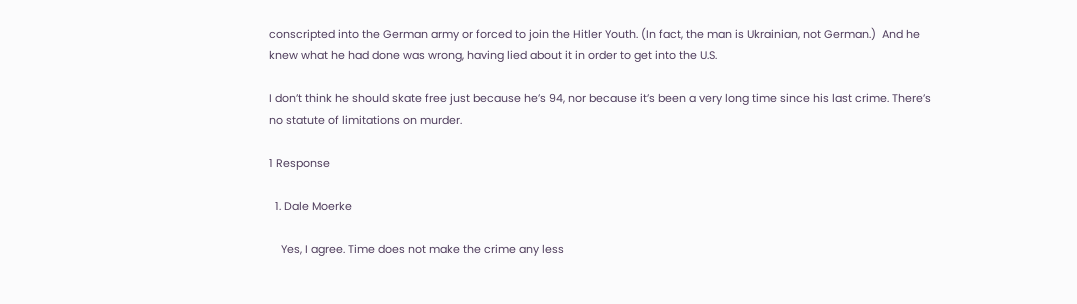conscripted into the German army or forced to join the Hitler Youth. (In fact, the man is Ukrainian, not German.)  And he knew what he had done was wrong, having lied about it in order to get into the U.S.

I don’t think he should skate free just because he’s 94, nor because it’s been a very long time since his last crime. There’s no statute of limitations on murder.

1 Response

  1. Dale Moerke

    Yes, I agree. Time does not make the crime any less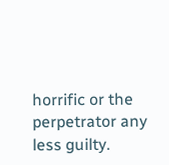horrific or the perpetrator any less guilty.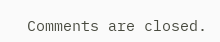Comments are closed.